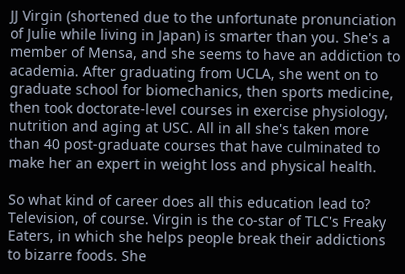JJ Virgin (shortened due to the unfortunate pronunciation of Julie while living in Japan) is smarter than you. She's a member of Mensa, and she seems to have an addiction to academia. After graduating from UCLA, she went on to graduate school for biomechanics, then sports medicine, then took doctorate-level courses in exercise physiology, nutrition and aging at USC. All in all she's taken more than 40 post-graduate courses that have culminated to make her an expert in weight loss and physical health.

So what kind of career does all this education lead to? Television, of course. Virgin is the co-star of TLC's Freaky Eaters, in which she helps people break their addictions to bizarre foods. She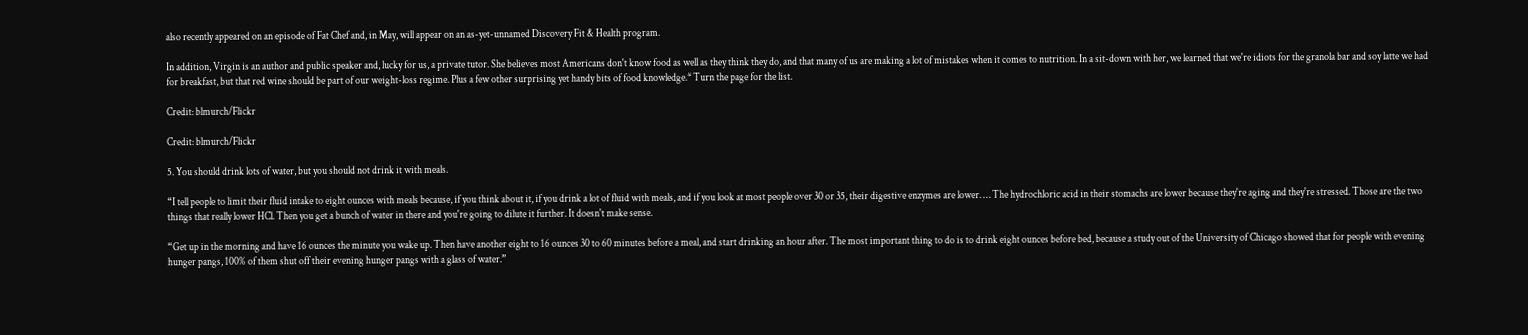also recently appeared on an episode of Fat Chef and, in May, will appear on an as-yet-unnamed Discovery Fit & Health program.

In addition, Virgin is an author and public speaker and, lucky for us, a private tutor. She believes most Americans don't know food as well as they think they do, and that many of us are making a lot of mistakes when it comes to nutrition. In a sit-down with her, we learned that we're idiots for the granola bar and soy latte we had for breakfast, but that red wine should be part of our weight-loss regime. Plus a few other surprising yet handy bits of food knowledge.* Turn the page for the list.

Credit: blmurch/Flickr

Credit: blmurch/Flickr

5. You should drink lots of water, but you should not drink it with meals.

“I tell people to limit their fluid intake to eight ounces with meals because, if you think about it, if you drink a lot of fluid with meals, and if you look at most people over 30 or 35, their digestive enzymes are lower. … The hydrochloric acid in their stomachs are lower because they're aging and they're stressed. Those are the two things that really lower HCl. Then you get a bunch of water in there and you're going to dilute it further. It doesn't make sense.

“Get up in the morning and have 16 ounces the minute you wake up. Then have another eight to 16 ounces 30 to 60 minutes before a meal, and start drinking an hour after. The most important thing to do is to drink eight ounces before bed, because a study out of the University of Chicago showed that for people with evening hunger pangs, 100% of them shut off their evening hunger pangs with a glass of water.”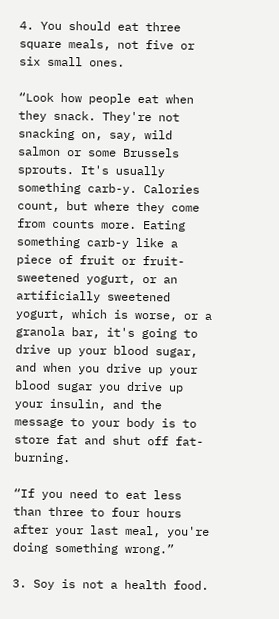4. You should eat three square meals, not five or six small ones.

“Look how people eat when they snack. They're not snacking on, say, wild salmon or some Brussels sprouts. It's usually something carb-y. Calories count, but where they come from counts more. Eating something carb-y like a piece of fruit or fruit-sweetened yogurt, or an artificially sweetened yogurt, which is worse, or a granola bar, it's going to drive up your blood sugar, and when you drive up your blood sugar you drive up your insulin, and the message to your body is to store fat and shut off fat-burning.

“If you need to eat less than three to four hours after your last meal, you're doing something wrong.”

3. Soy is not a health food.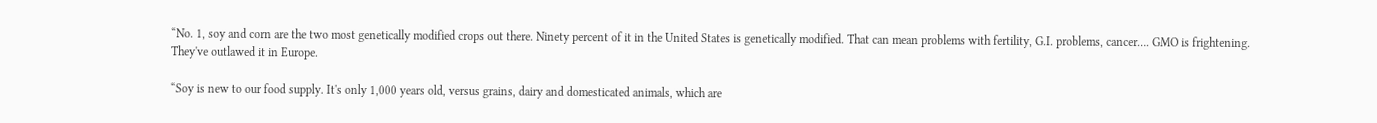“No. 1, soy and corn are the two most genetically modified crops out there. Ninety percent of it in the United States is genetically modified. That can mean problems with fertility, G.I. problems, cancer…. GMO is frightening. They've outlawed it in Europe.

“Soy is new to our food supply. It's only 1,000 years old, versus grains, dairy and domesticated animals, which are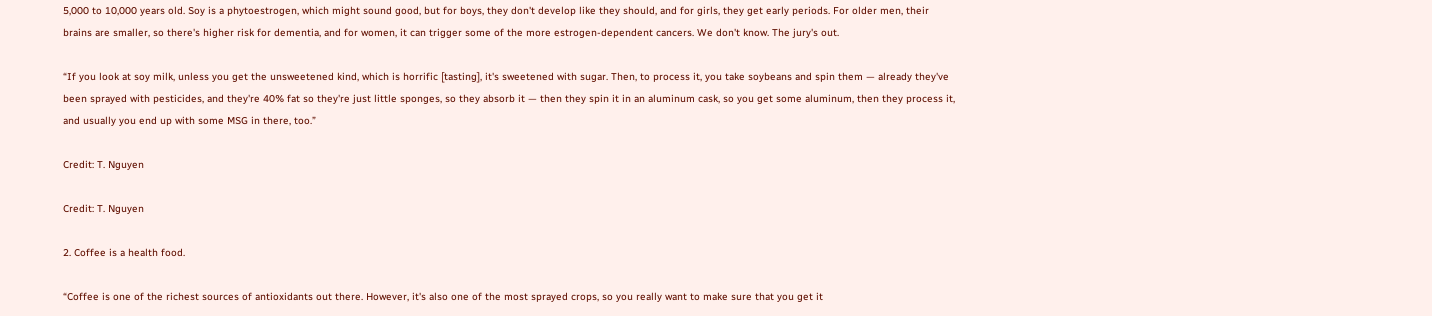5,000 to 10,000 years old. Soy is a phytoestrogen, which might sound good, but for boys, they don't develop like they should, and for girls, they get early periods. For older men, their brains are smaller, so there's higher risk for dementia, and for women, it can trigger some of the more estrogen-dependent cancers. We don't know. The jury's out.

“If you look at soy milk, unless you get the unsweetened kind, which is horrific [tasting], it's sweetened with sugar. Then, to process it, you take soybeans and spin them — already they've been sprayed with pesticides, and they're 40% fat so they're just little sponges, so they absorb it — then they spin it in an aluminum cask, so you get some aluminum, then they process it, and usually you end up with some MSG in there, too.”

Credit: T. Nguyen

Credit: T. Nguyen

2. Coffee is a health food.

“Coffee is one of the richest sources of antioxidants out there. However, it's also one of the most sprayed crops, so you really want to make sure that you get it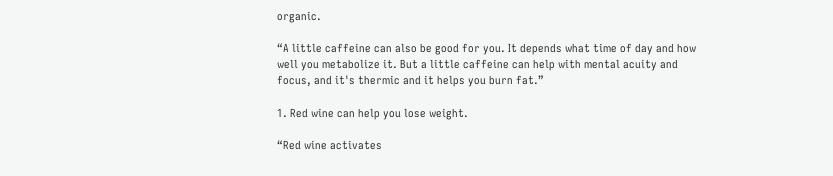organic.

“A little caffeine can also be good for you. It depends what time of day and how well you metabolize it. But a little caffeine can help with mental acuity and focus, and it's thermic and it helps you burn fat.”

1. Red wine can help you lose weight.

“Red wine activates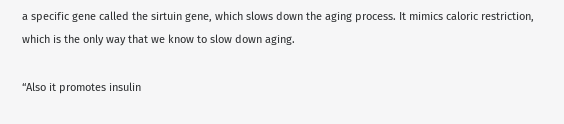a specific gene called the sirtuin gene, which slows down the aging process. It mimics caloric restriction, which is the only way that we know to slow down aging.

“Also it promotes insulin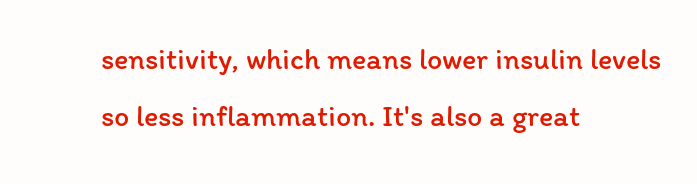sensitivity, which means lower insulin levels so less inflammation. It's also a great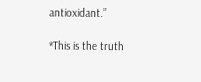antioxidant.”

*This is the truth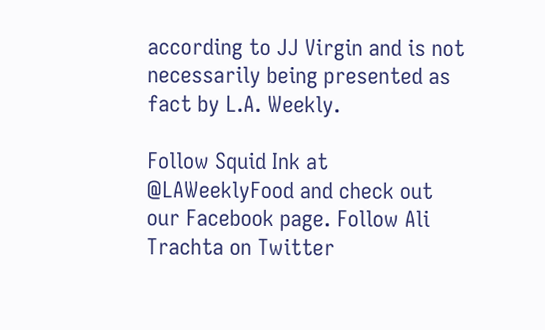according to JJ Virgin and is not necessarily being presented as fact by L.A. Weekly.

Follow Squid Ink at @LAWeeklyFood and check out our Facebook page. Follow Ali Trachta on Twitter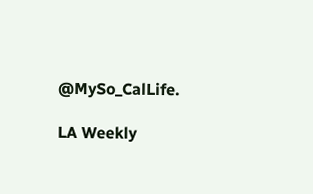@MySo_CalLife.

LA Weekly